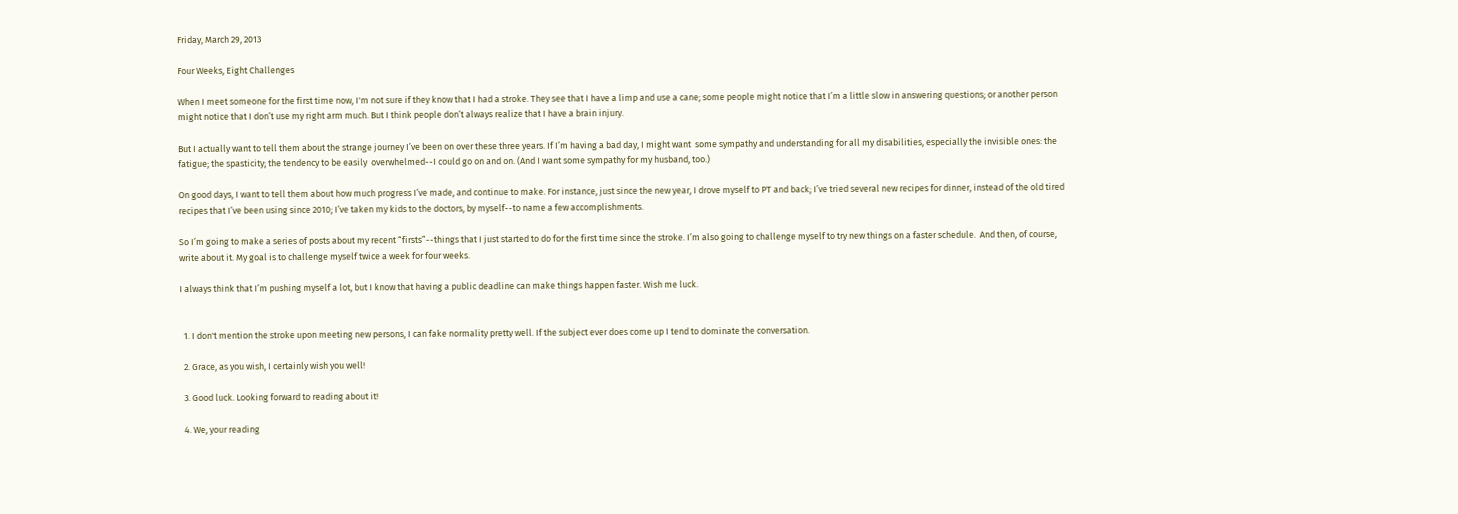Friday, March 29, 2013

Four Weeks, Eight Challenges

When I meet someone for the first time now, I'm not sure if they know that I had a stroke. They see that I have a limp and use a cane; some people might notice that I’m a little slow in answering questions; or another person might notice that I don’t use my right arm much. But I think people don’t always realize that I have a brain injury.

But I actually want to tell them about the strange journey I’ve been on over these three years. If I’m having a bad day, I might want  some sympathy and understanding for all my disabilities, especially the invisible ones: the fatigue; the spasticity; the tendency to be easily  overwhelmed--I could go on and on. (And I want some sympathy for my husband, too.)

On good days, I want to tell them about how much progress I’ve made, and continue to make. For instance, just since the new year, I drove myself to PT and back; I’ve tried several new recipes for dinner, instead of the old tired recipes that I’ve been using since 2010; I’ve taken my kids to the doctors, by myself--to name a few accomplishments.

So I’m going to make a series of posts about my recent “firsts”--things that I just started to do for the first time since the stroke. I’m also going to challenge myself to try new things on a faster schedule.  And then, of course, write about it. My goal is to challenge myself twice a week for four weeks.

I always think that I’m pushing myself a lot, but I know that having a public deadline can make things happen faster. Wish me luck.


  1. I don't mention the stroke upon meeting new persons, I can fake normality pretty well. If the subject ever does come up I tend to dominate the conversation.

  2. Grace, as you wish, I certainly wish you well!

  3. Good luck. Looking forward to reading about it!

  4. We, your reading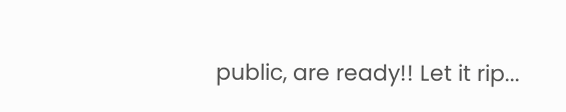public, are ready!! Let it rip...